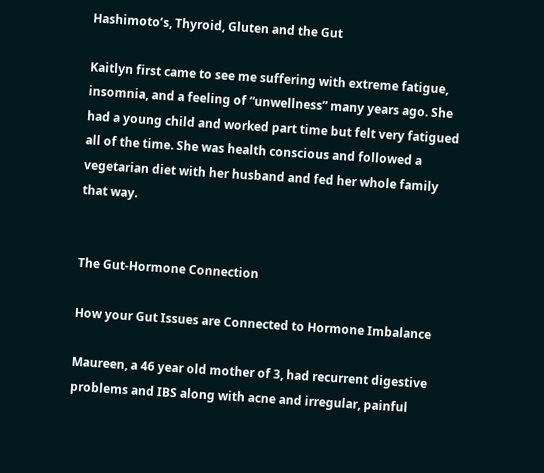Hashimoto’s, Thyroid, Gluten and the Gut

Kaitlyn first came to see me suffering with extreme fatigue, insomnia, and a feeling of “unwellness” many years ago. She had a young child and worked part time but felt very fatigued all of the time. She was health conscious and followed a vegetarian diet with her husband and fed her whole family that way.


The Gut-Hormone Connection

How your Gut Issues are Connected to Hormone Imbalance

Maureen, a 46 year old mother of 3, had recurrent digestive problems and IBS along with acne and irregular, painful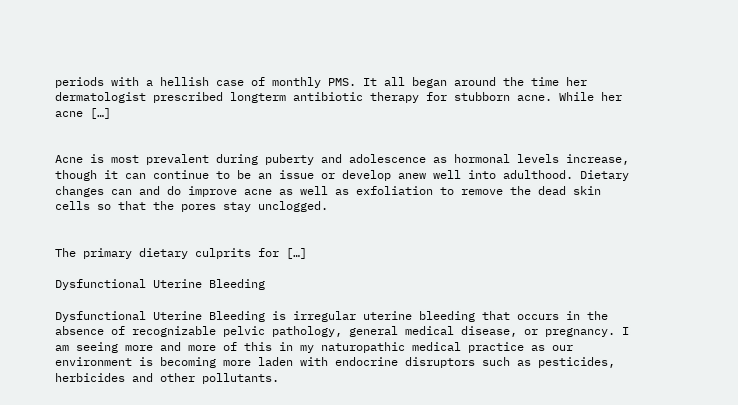periods with a hellish case of monthly PMS. It all began around the time her dermatologist prescribed longterm antibiotic therapy for stubborn acne. While her acne […]


Acne is most prevalent during puberty and adolescence as hormonal levels increase, though it can continue to be an issue or develop anew well into adulthood. Dietary changes can and do improve acne as well as exfoliation to remove the dead skin cells so that the pores stay unclogged.


The primary dietary culprits for […]

Dysfunctional Uterine Bleeding

Dysfunctional Uterine Bleeding is irregular uterine bleeding that occurs in the absence of recognizable pelvic pathology, general medical disease, or pregnancy. I am seeing more and more of this in my naturopathic medical practice as our environment is becoming more laden with endocrine disruptors such as pesticides, herbicides and other pollutants.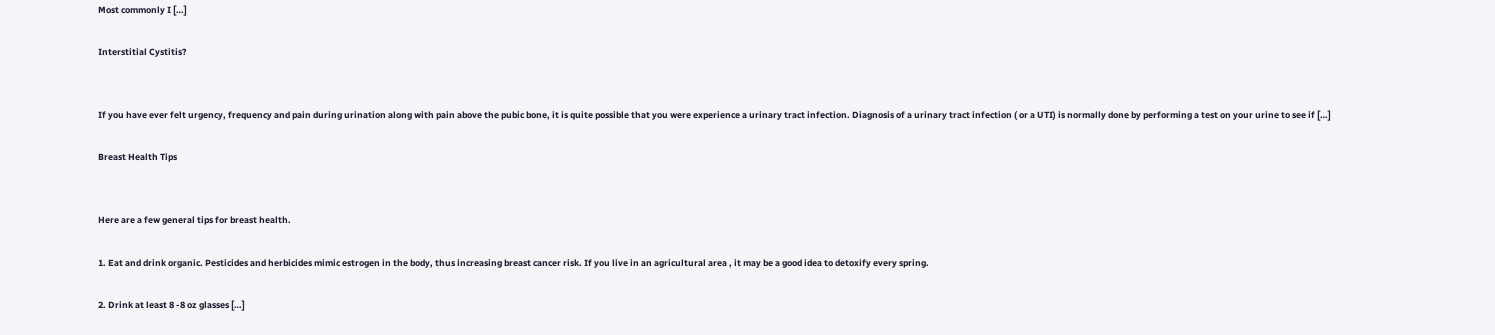Most commonly I […]

Interstitial Cystitis?


If you have ever felt urgency, frequency and pain during urination along with pain above the pubic bone, it is quite possible that you were experience a urinary tract infection. Diagnosis of a urinary tract infection ( or a UTI) is normally done by performing a test on your urine to see if […]

Breast Health Tips


Here are a few general tips for breast health.

1. Eat and drink organic. Pesticides and herbicides mimic estrogen in the body, thus increasing breast cancer risk. If you live in an agricultural area , it may be a good idea to detoxify every spring.

2. Drink at least 8 -8 oz glasses […]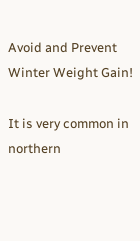Avoid and Prevent Winter Weight Gain!

It is very common in northern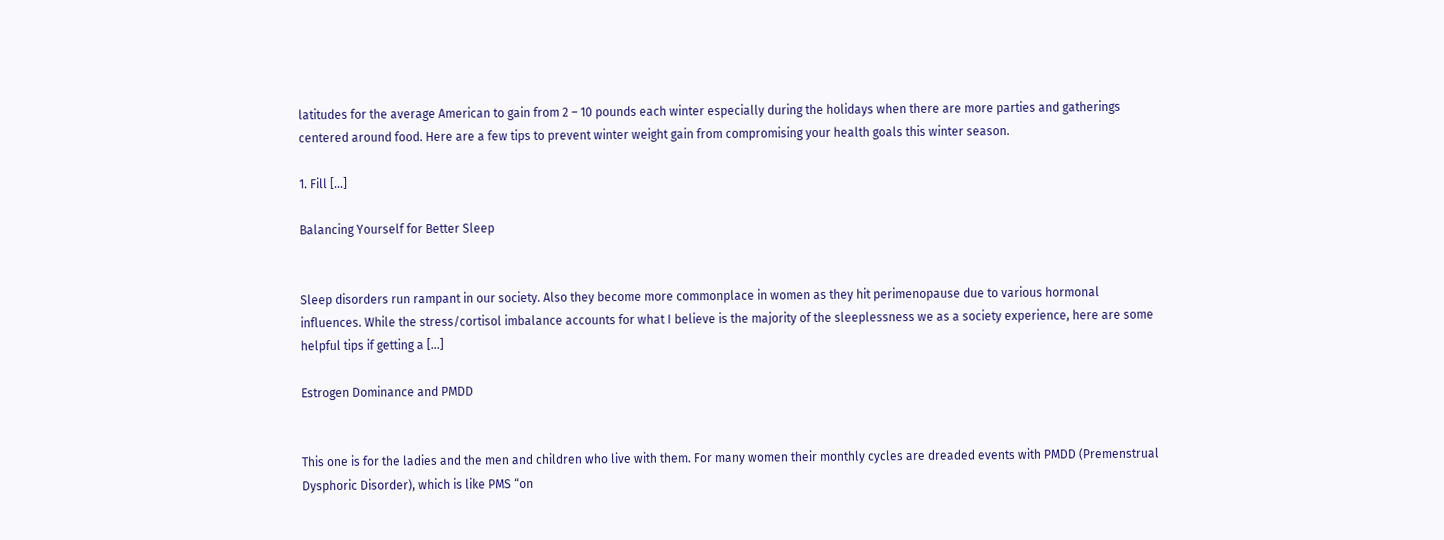latitudes for the average American to gain from 2 – 10 pounds each winter especially during the holidays when there are more parties and gatherings centered around food. Here are a few tips to prevent winter weight gain from compromising your health goals this winter season.

1. Fill […]

Balancing Yourself for Better Sleep


Sleep disorders run rampant in our society. Also they become more commonplace in women as they hit perimenopause due to various hormonal influences. While the stress/cortisol imbalance accounts for what I believe is the majority of the sleeplessness we as a society experience, here are some helpful tips if getting a […]

Estrogen Dominance and PMDD


This one is for the ladies and the men and children who live with them. For many women their monthly cycles are dreaded events with PMDD (Premenstrual Dysphoric Disorder), which is like PMS “on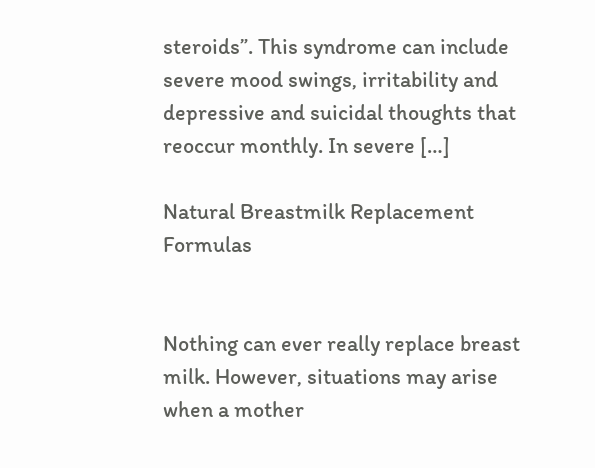steroids”. This syndrome can include severe mood swings, irritability and depressive and suicidal thoughts that reoccur monthly. In severe […]

Natural Breastmilk Replacement Formulas


Nothing can ever really replace breast milk. However, situations may arise when a mother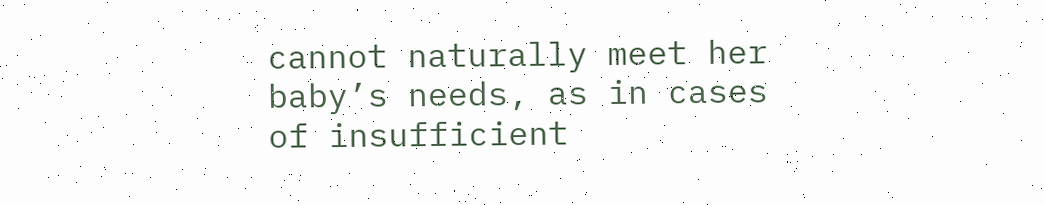cannot naturally meet her baby’s needs, as in cases of insufficient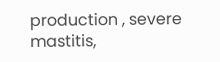production , severe mastitis,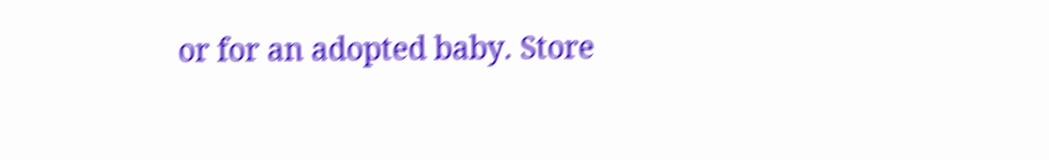or for an adopted baby. Store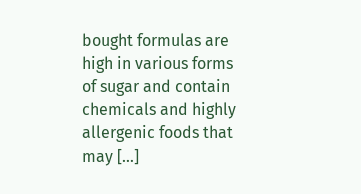bought formulas are high in various forms of sugar and contain chemicals and highly allergenic foods that may […]